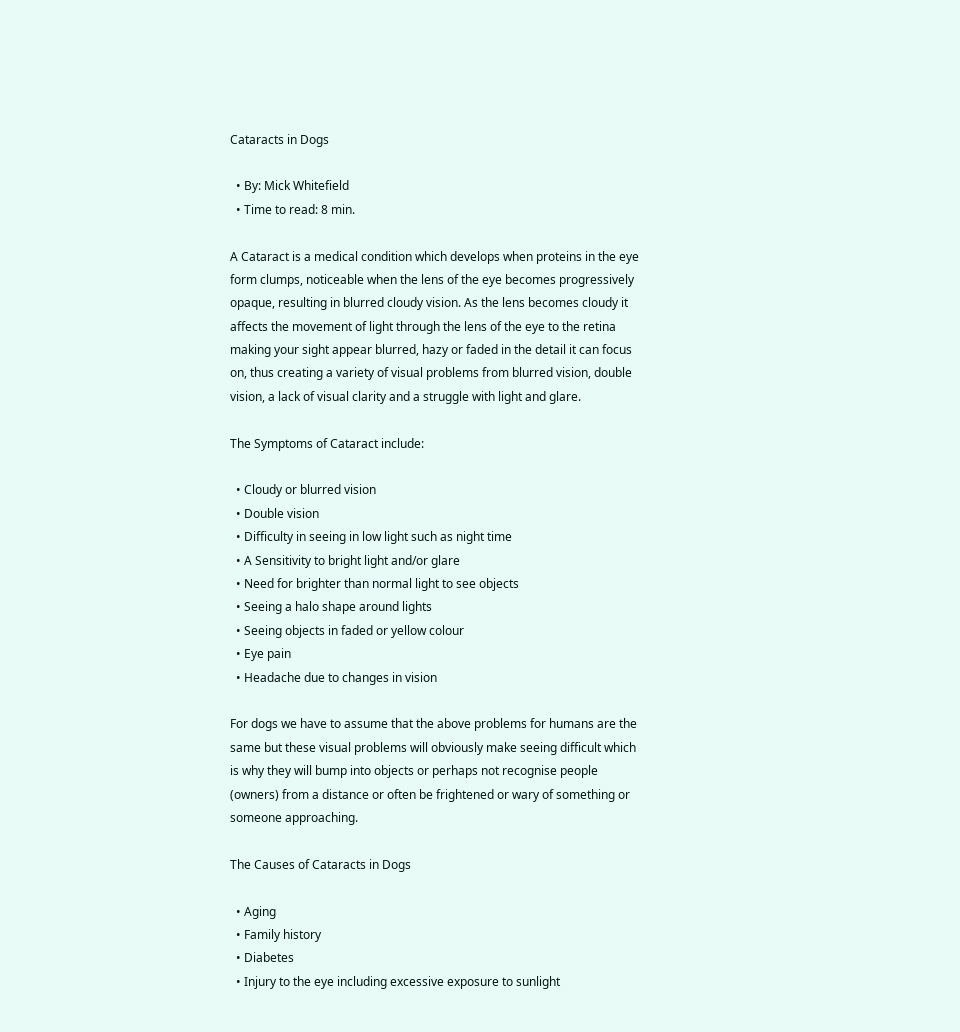Cataracts in Dogs

  • By: Mick Whitefield
  • Time to read: 8 min.

A Cataract is a medical condition which develops when proteins in the eye form clumps, noticeable when the lens of the eye becomes progressively opaque, resulting in blurred cloudy vision. As the lens becomes cloudy it affects the movement of light through the lens of the eye to the retina making your sight appear blurred, hazy or faded in the detail it can focus on, thus creating a variety of visual problems from blurred vision, double vision, a lack of visual clarity and a struggle with light and glare.

The Symptoms of Cataract include:

  • Cloudy or blurred vision
  • Double vision
  • Difficulty in seeing in low light such as night time
  • A Sensitivity to bright light and/or glare
  • Need for brighter than normal light to see objects
  • Seeing a halo shape around lights
  • Seeing objects in faded or yellow colour
  • Eye pain
  • Headache due to changes in vision

For dogs we have to assume that the above problems for humans are the same but these visual problems will obviously make seeing difficult which is why they will bump into objects or perhaps not recognise people (owners) from a distance or often be frightened or wary of something or someone approaching.

The Causes of Cataracts in Dogs

  • Aging
  • Family history
  • Diabetes
  • Injury to the eye including excessive exposure to sunlight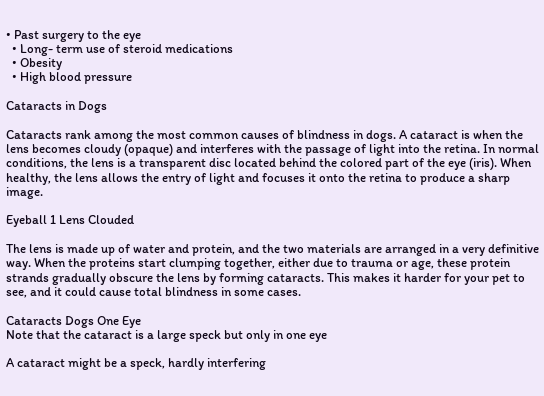• Past surgery to the eye
  • Long- term use of steroid medications
  • Obesity
  • High blood pressure

Cataracts in Dogs

Cataracts rank among the most common causes of blindness in dogs. A cataract is when the lens becomes cloudy (opaque) and interferes with the passage of light into the retina. In normal conditions, the lens is a transparent disc located behind the colored part of the eye (iris). When healthy, the lens allows the entry of light and focuses it onto the retina to produce a sharp image.

Eyeball 1 Lens Clouded

The lens is made up of water and protein, and the two materials are arranged in a very definitive way. When the proteins start clumping together, either due to trauma or age, these protein strands gradually obscure the lens by forming cataracts. This makes it harder for your pet to see, and it could cause total blindness in some cases.

Cataracts Dogs One Eye
Note that the cataract is a large speck but only in one eye

A cataract might be a speck, hardly interfering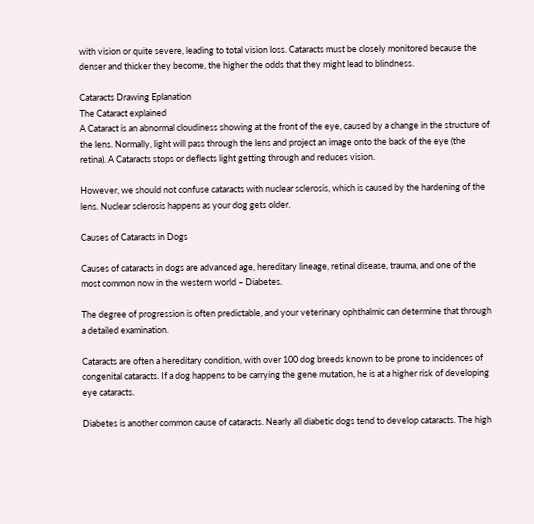with vision or quite severe, leading to total vision loss. Cataracts must be closely monitored because the denser and thicker they become, the higher the odds that they might lead to blindness.

Cataracts Drawing Eplanation
The Cataract explained
A Cataract is an abnormal cloudiness showing at the front of the eye, caused by a change in the structure of the lens. Normally, light will pass through the lens and project an image onto the back of the eye (the retina). A Cataracts stops or deflects light getting through and reduces vision.

However, we should not confuse cataracts with nuclear sclerosis, which is caused by the hardening of the lens. Nuclear sclerosis happens as your dog gets older.

Causes of Cataracts in Dogs

Causes of cataracts in dogs are advanced age, hereditary lineage, retinal disease, trauma, and one of the most common now in the western world – Diabetes.

The degree of progression is often predictable, and your veterinary ophthalmic can determine that through a detailed examination.

Cataracts are often a hereditary condition, with over 100 dog breeds known to be prone to incidences of congenital cataracts. If a dog happens to be carrying the gene mutation, he is at a higher risk of developing eye cataracts.

Diabetes is another common cause of cataracts. Nearly all diabetic dogs tend to develop cataracts. The high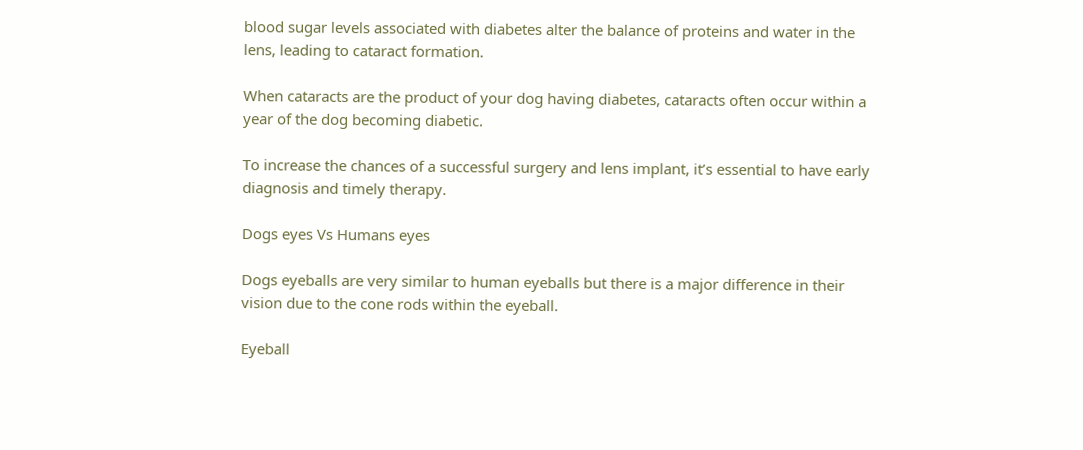blood sugar levels associated with diabetes alter the balance of proteins and water in the lens, leading to cataract formation.

When cataracts are the product of your dog having diabetes, cataracts often occur within a year of the dog becoming diabetic.

To increase the chances of a successful surgery and lens implant, it’s essential to have early diagnosis and timely therapy.

Dogs eyes Vs Humans eyes

Dogs eyeballs are very similar to human eyeballs but there is a major difference in their vision due to the cone rods within the eyeball.

Eyeball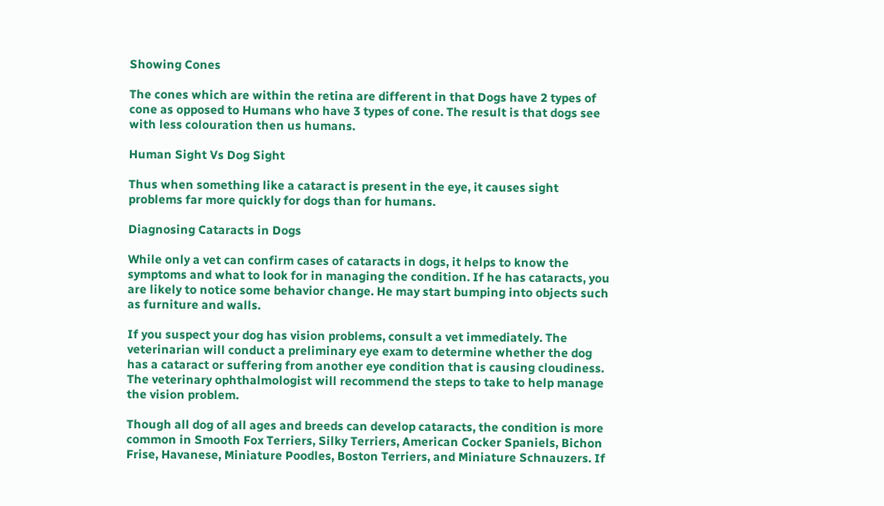Showing Cones

The cones which are within the retina are different in that Dogs have 2 types of cone as opposed to Humans who have 3 types of cone. The result is that dogs see with less colouration then us humans.

Human Sight Vs Dog Sight

Thus when something like a cataract is present in the eye, it causes sight problems far more quickly for dogs than for humans.

Diagnosing Cataracts in Dogs

While only a vet can confirm cases of cataracts in dogs, it helps to know the symptoms and what to look for in managing the condition. If he has cataracts, you are likely to notice some behavior change. He may start bumping into objects such as furniture and walls.

If you suspect your dog has vision problems, consult a vet immediately. The veterinarian will conduct a preliminary eye exam to determine whether the dog has a cataract or suffering from another eye condition that is causing cloudiness. The veterinary ophthalmologist will recommend the steps to take to help manage the vision problem.

Though all dog of all ages and breeds can develop cataracts, the condition is more common in Smooth Fox Terriers, Silky Terriers, American Cocker Spaniels, Bichon Frise, Havanese, Miniature Poodles, Boston Terriers, and Miniature Schnauzers. If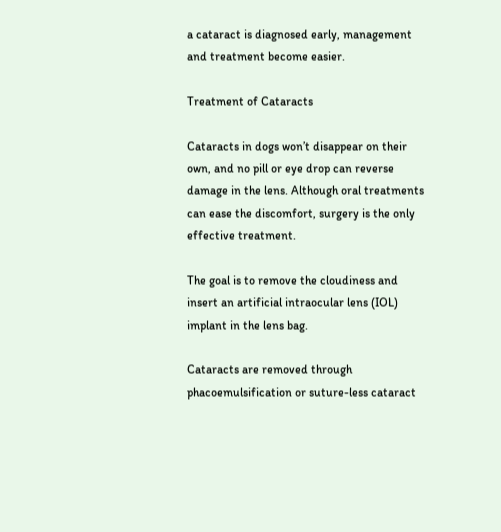a cataract is diagnosed early, management and treatment become easier.

Treatment of Cataracts

Cataracts in dogs won’t disappear on their own, and no pill or eye drop can reverse damage in the lens. Although oral treatments can ease the discomfort, surgery is the only effective treatment.

The goal is to remove the cloudiness and insert an artificial intraocular lens (IOL) implant in the lens bag.

Cataracts are removed through phacoemulsification or suture-less cataract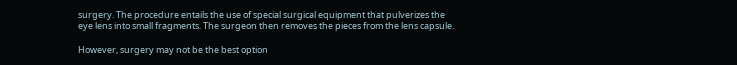surgery. The procedure entails the use of special surgical equipment that pulverizes the eye lens into small fragments. The surgeon then removes the pieces from the lens capsule.

However, surgery may not be the best option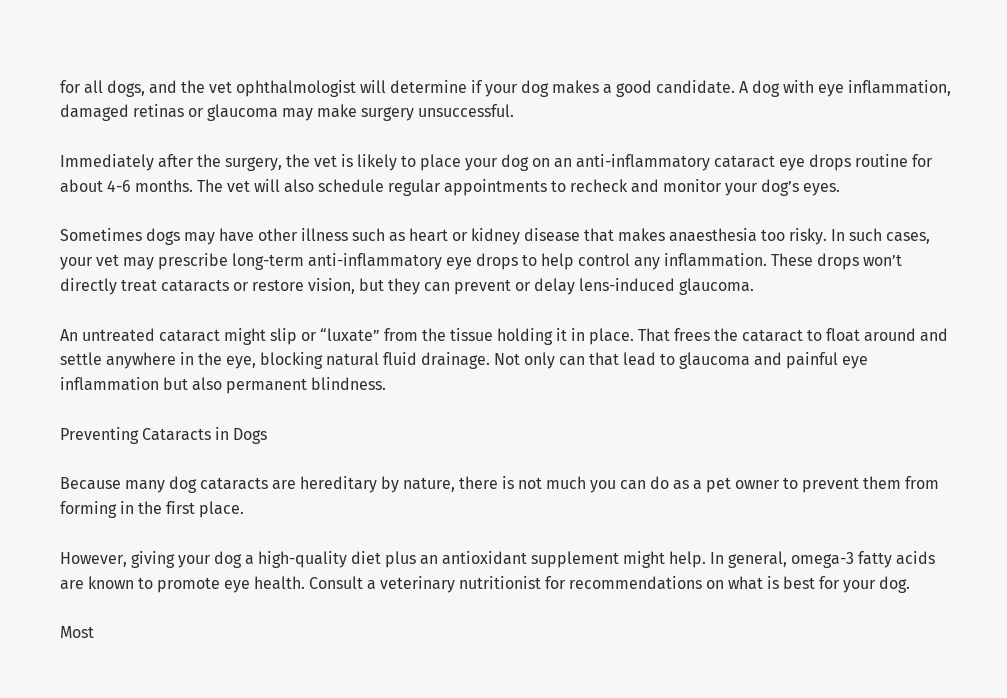for all dogs, and the vet ophthalmologist will determine if your dog makes a good candidate. A dog with eye inflammation, damaged retinas or glaucoma may make surgery unsuccessful.

Immediately after the surgery, the vet is likely to place your dog on an anti-inflammatory cataract eye drops routine for about 4-6 months. The vet will also schedule regular appointments to recheck and monitor your dog’s eyes.

Sometimes dogs may have other illness such as heart or kidney disease that makes anaesthesia too risky. In such cases, your vet may prescribe long-term anti-inflammatory eye drops to help control any inflammation. These drops won’t directly treat cataracts or restore vision, but they can prevent or delay lens-induced glaucoma.

An untreated cataract might slip or “luxate” from the tissue holding it in place. That frees the cataract to float around and settle anywhere in the eye, blocking natural fluid drainage. Not only can that lead to glaucoma and painful eye inflammation but also permanent blindness.

Preventing Cataracts in Dogs

Because many dog cataracts are hereditary by nature, there is not much you can do as a pet owner to prevent them from forming in the first place.

However, giving your dog a high-quality diet plus an antioxidant supplement might help. In general, omega-3 fatty acids are known to promote eye health. Consult a veterinary nutritionist for recommendations on what is best for your dog.

Most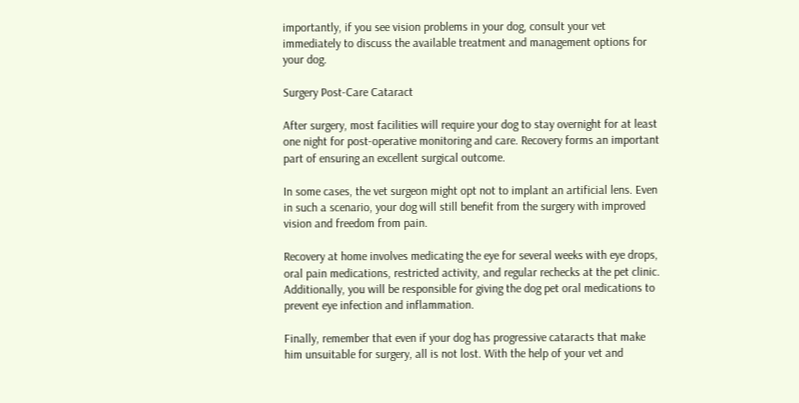importantly, if you see vision problems in your dog, consult your vet immediately to discuss the available treatment and management options for your dog.

Surgery Post-Care Cataract

After surgery, most facilities will require your dog to stay overnight for at least one night for post-operative monitoring and care. Recovery forms an important part of ensuring an excellent surgical outcome.

In some cases, the vet surgeon might opt not to implant an artificial lens. Even in such a scenario, your dog will still benefit from the surgery with improved vision and freedom from pain.

Recovery at home involves medicating the eye for several weeks with eye drops, oral pain medications, restricted activity, and regular rechecks at the pet clinic. Additionally, you will be responsible for giving the dog pet oral medications to prevent eye infection and inflammation.

Finally, remember that even if your dog has progressive cataracts that make him unsuitable for surgery, all is not lost. With the help of your vet and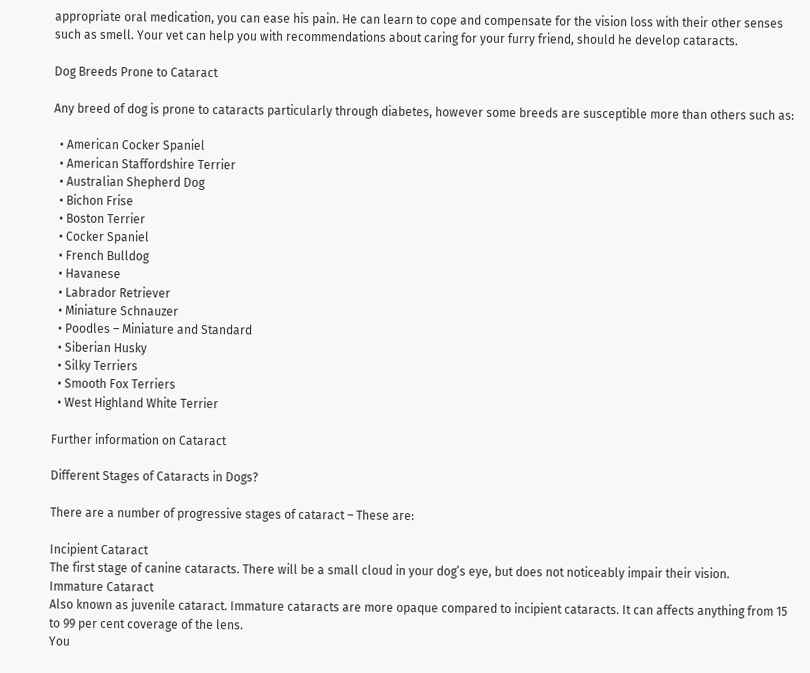appropriate oral medication, you can ease his pain. He can learn to cope and compensate for the vision loss with their other senses such as smell. Your vet can help you with recommendations about caring for your furry friend, should he develop cataracts.

Dog Breeds Prone to Cataract

Any breed of dog is prone to cataracts particularly through diabetes, however some breeds are susceptible more than others such as:

  • American Cocker Spaniel
  • American Staffordshire Terrier
  • Australian Shepherd Dog
  • Bichon Frise
  • Boston Terrier
  • Cocker Spaniel
  • French Bulldog
  • Havanese
  • Labrador Retriever
  • Miniature Schnauzer
  • Poodles – Miniature and Standard
  • Siberian Husky
  • Silky Terriers
  • Smooth Fox Terriers
  • West Highland White Terrier

Further information on Cataract

Different Stages of Cataracts in Dogs?

There are a number of progressive stages of cataract – These are:

Incipient Cataract
The first stage of canine cataracts. There will be a small cloud in your dog’s eye, but does not noticeably impair their vision.
Immature Cataract
Also known as juvenile cataract. Immature cataracts are more opaque compared to incipient cataracts. It can affects anything from 15 to 99 per cent coverage of the lens.
You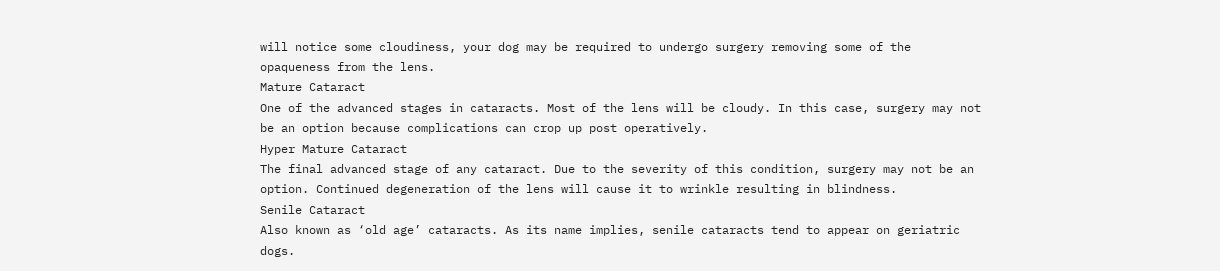will notice some cloudiness, your dog may be required to undergo surgery removing some of the opaqueness from the lens.
Mature Cataract
One of the advanced stages in cataracts. Most of the lens will be cloudy. In this case, surgery may not be an option because complications can crop up post operatively.
Hyper Mature Cataract
The final advanced stage of any cataract. Due to the severity of this condition, surgery may not be an option. Continued degeneration of the lens will cause it to wrinkle resulting in blindness.
Senile Cataract
Also known as ‘old age’ cataracts. As its name implies, senile cataracts tend to appear on geriatric dogs.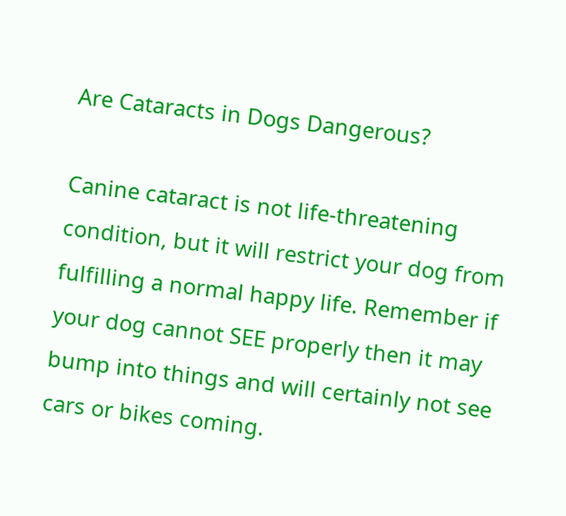Are Cataracts in Dogs Dangerous?

Canine cataract is not life-threatening condition, but it will restrict your dog from fulfilling a normal happy life. Remember if your dog cannot SEE properly then it may bump into things and will certainly not see cars or bikes coming.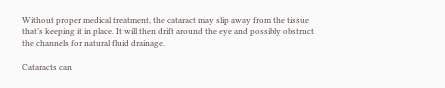Without proper medical treatment, the cataract may slip away from the tissue that’s keeping it in place. It will then drift around the eye and possibly obstruct the channels for natural fluid drainage.

Cataracts can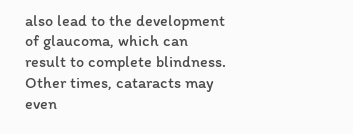also lead to the development of glaucoma, which can result to complete blindness. Other times, cataracts may even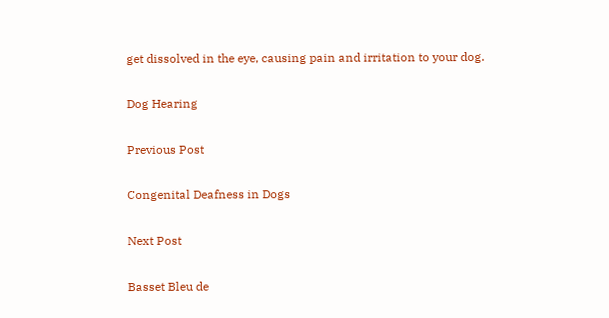get dissolved in the eye, causing pain and irritation to your dog.

Dog Hearing

Previous Post

Congenital Deafness in Dogs

Next Post

Basset Bleu de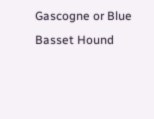Gascogne or Blue Basset Hound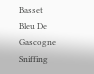Basset Bleu De Gascogne Sniffing